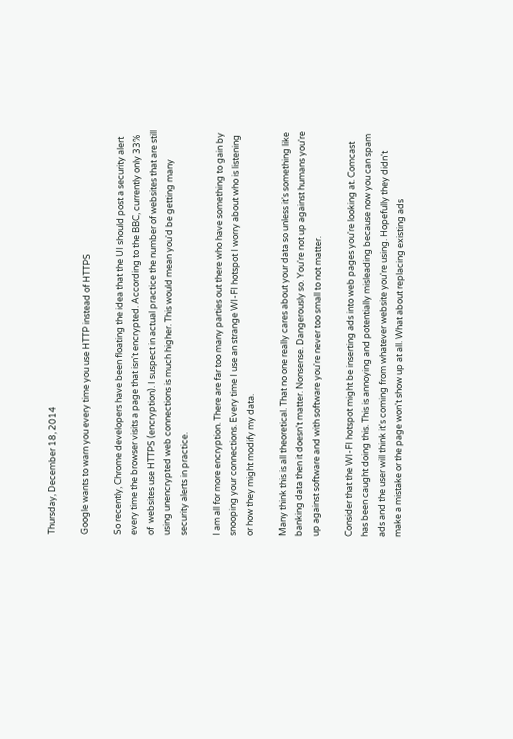Thursday, December 18, 2014

Google wants to warn you every time you use HTTP instead of HTTPS

So recently, Chrome developers have been floating the idea that the UI should post a security alert every time the browser visits a page that isn't encrypted. According to the BBC, currently only 33% of  websites use HTTPS (encryption). I suspect in actual practice the number of websites that are still using unencrypted web connections is much higher. This would mean you'd be getting many security alerts in practice.

I am all for more encryption. There are far too many parties out there who have something to gain by snooping your connections. Every time I use an strange WI-FI hotspot I worry about who is listening or how they might modify my data.

Many think this is all theoretical. That no one really cares about your data so unless it's something like banking data then it doesn't matter. Nonsense. Dangerously so. You're not up against humans you're up against software and with software you're never too small to not matter.

Consider that the WI-FI hotspot might be inserting ads into web pages you're looking at. Comcast has been caught doing this. This is annoying and potentially misleading because now you can spam ads and the user will think it's coming from whatever website you're using. Hopefully they didn't make a mistake or the page won't show up at all. What about replacing existing ads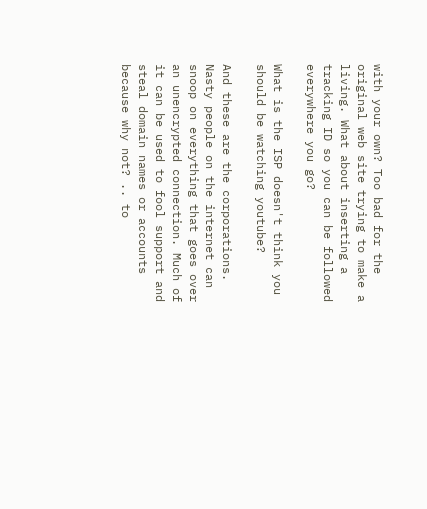with your own? Too bad for the original web site trying to make a living. What about inserting a tracking ID so you can be followed everywhere you go?

What is the ISP doesn't think you should be watching youtube?

And these are the corporations. Nasty people on the internet can  snoop on everything that goes over an unencrypted connection. Much of it can be used to fool support and steal domain names or accounts because why not? .. to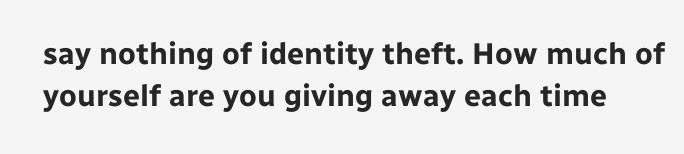say nothing of identity theft. How much of yourself are you giving away each time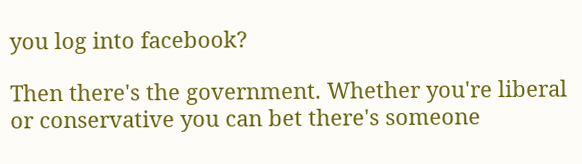you log into facebook?

Then there's the government. Whether you're liberal or conservative you can bet there's someone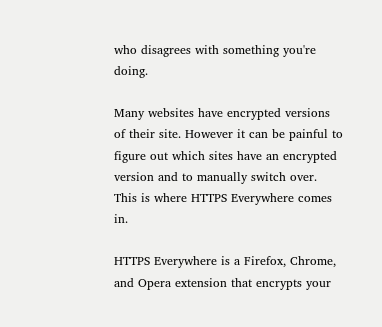who disagrees with something you're doing.

Many websites have encrypted versions of their site. However it can be painful to figure out which sites have an encrypted version and to manually switch over. This is where HTTPS Everywhere comes in.

HTTPS Everywhere is a Firefox, Chrome, and Opera extension that encrypts your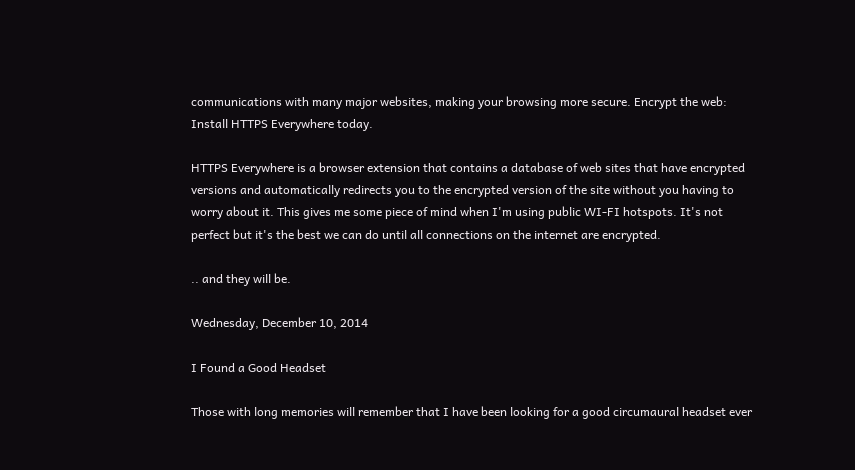communications with many major websites, making your browsing more secure. Encrypt the web: Install HTTPS Everywhere today.

HTTPS Everywhere is a browser extension that contains a database of web sites that have encrypted versions and automatically redirects you to the encrypted version of the site without you having to worry about it. This gives me some piece of mind when I'm using public WI-FI hotspots. It's not perfect but it's the best we can do until all connections on the internet are encrypted.

.. and they will be.

Wednesday, December 10, 2014

I Found a Good Headset

Those with long memories will remember that I have been looking for a good circumaural headset ever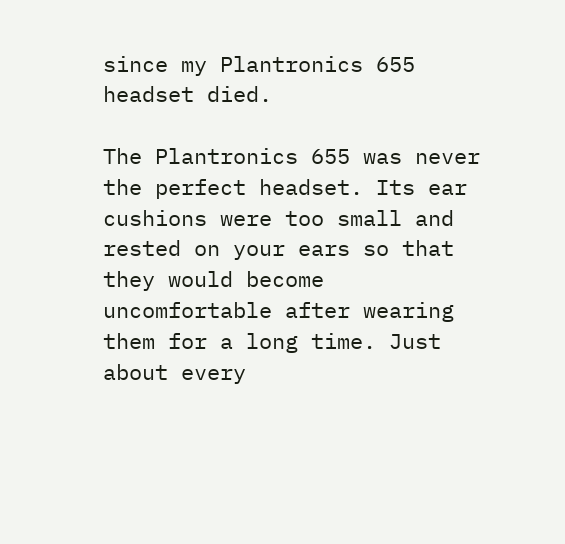since my Plantronics 655 headset died.

The Plantronics 655 was never the perfect headset. Its ear cushions were too small and rested on your ears so that they would become uncomfortable after wearing them for a long time. Just about every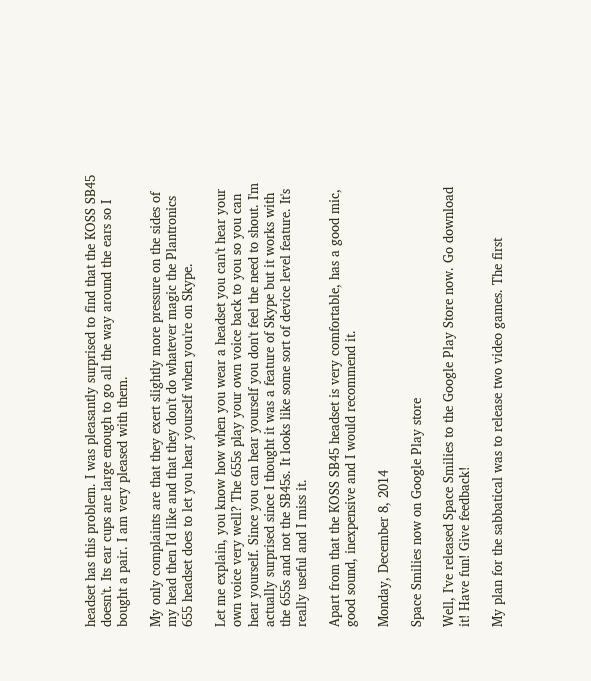headset has this problem. I was pleasantly surprised to find that the KOSS SB45 doesn't. Its ear cups are large enough to go all the way around the ears so I bought a pair. I am very pleased with them.

My only complaints are that they exert slightly more pressure on the sides of my head then I'd like and that they don't do whatever magic the Plantronics 655 headset does to let you hear yourself when you're on Skype.

Let me explain, you know how when you wear a headset you can't hear your own voice very well? The 655s play your own voice back to you so you can hear yourself. Since you can hear yourself you don't feel the need to shout. I'm actually surprised since I thought it was a feature of Skype but it works with the 655s and not the SB45s. It looks like some sort of device level feature. It's really useful and I miss it.

Apart from that the KOSS SB45 headset is very comfortable, has a good mic, good sound, inexpensive and I would recommend it.

Monday, December 8, 2014

Space Smilies now on Google Play store

Well, I've released Space Smilies to the Google Play Store now. Go download it! Have fun! Give feedback!

My plan for the sabbatical was to release two video games. The first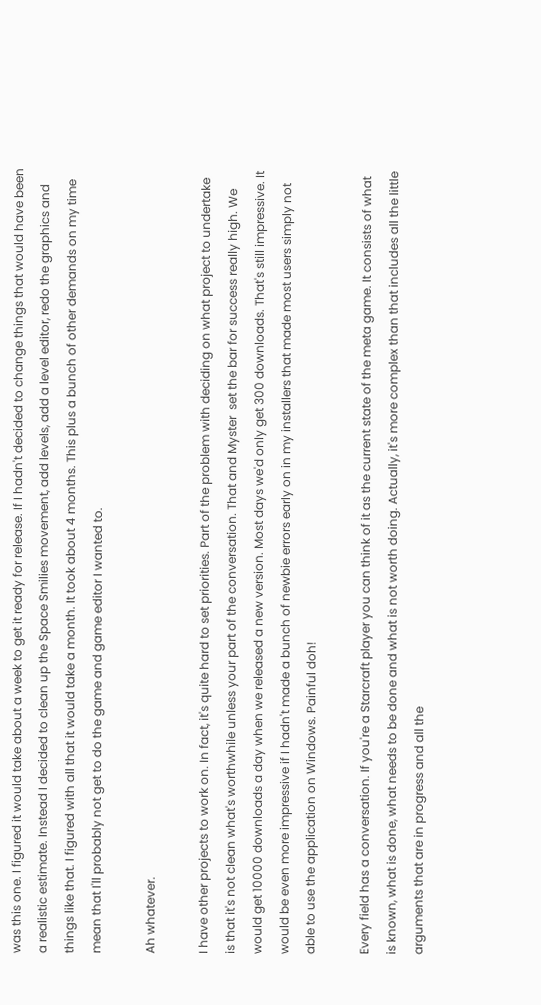was this one. I figured it would take about a week to get it ready for release. If I hadn't decided to change things that would have been a realistic estimate. Instead I decided to clean up the Space Smilies movement, add levels, add a level editor, redo the graphics and things like that. I figured with all that it would take a month. It took about 4 months. This plus a bunch of other demands on my time mean that I'll probably not get to do the game and game editor I wanted to.

Ah whatever.

I have other projects to work on. In fact, it's quite hard to set priorities. Part of the problem with deciding on what project to undertake is that it's not clean what's worthwhile unless your part of the conversation. That and Myster  set the bar for success really high. We would get 10000 downloads a day when we released a new version. Most days we'd only get 300 downloads. That's still impressive. It would be even more impressive if I hadn't made a bunch of newbie errors early on in my installers that made most users simply not able to use the application on Windows. Painful doh!

Every field has a conversation. If you're a Starcraft player you can think of it as the current state of the meta game. It consists of what is known, what is done, what needs to be done and what is not worth doing. Actually, it's more complex than that includes all the little arguments that are in progress and all the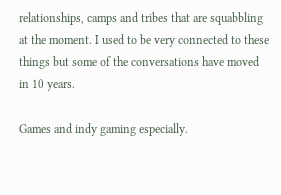relationships, camps and tribes that are squabbling at the moment. I used to be very connected to these things but some of the conversations have moved in 10 years.

Games and indy gaming especially.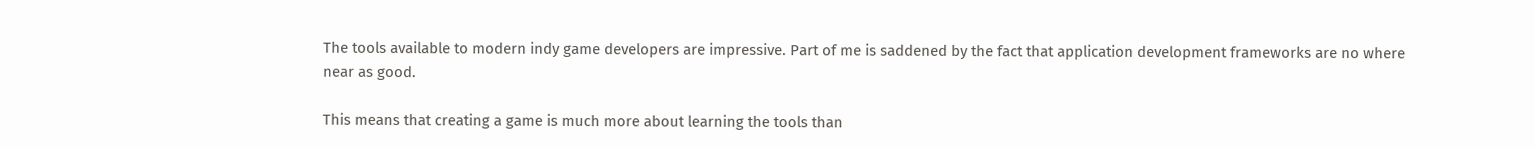The tools available to modern indy game developers are impressive. Part of me is saddened by the fact that application development frameworks are no where near as good.

This means that creating a game is much more about learning the tools than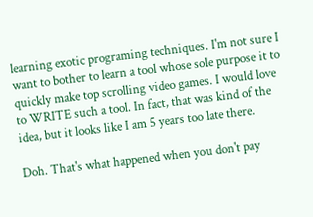learning exotic programing techniques. I'm not sure I want to bother to learn a tool whose sole purpose it to quickly make top scrolling video games. I would love to WRITE such a tool. In fact, that was kind of the idea, but it looks like I am 5 years too late there.

Doh. That's what happened when you don't pay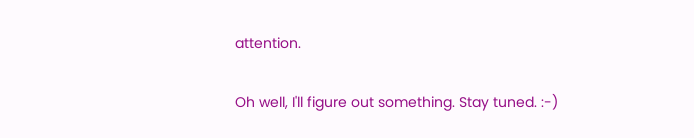attention.

Oh well, I'll figure out something. Stay tuned. :-)